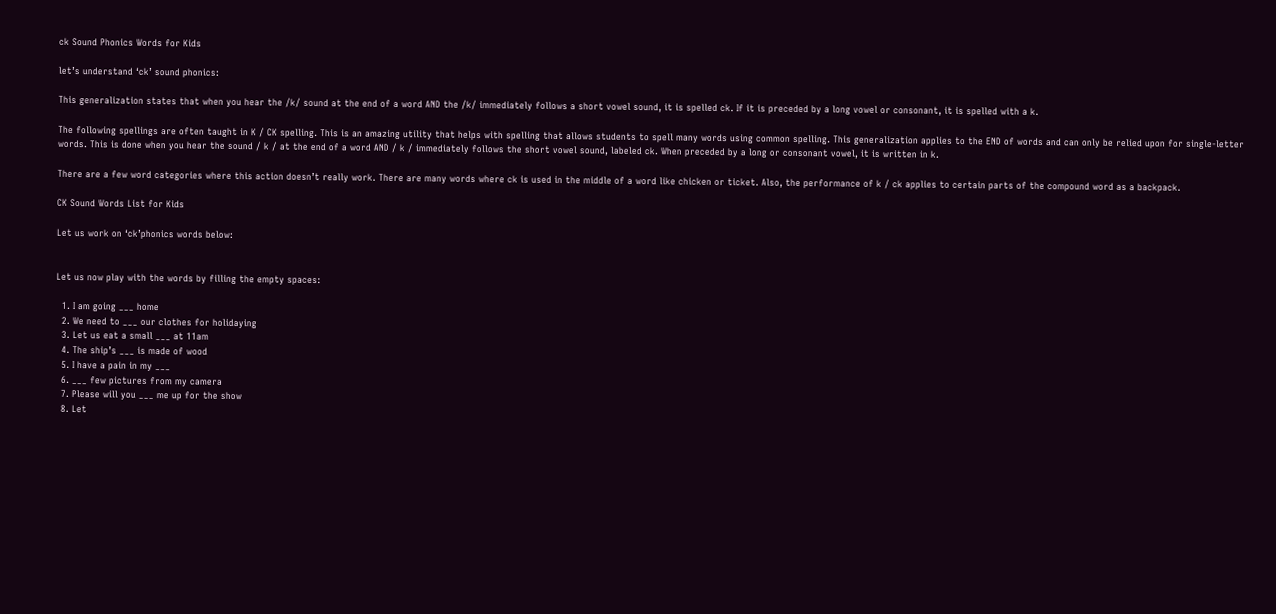ck Sound Phonics Words for Kids

let’s understand ‘ck’ sound phonics:

This generalization states that when you hear the /k/ sound at the end of a word AND the /k/ immediately follows a short vowel sound, it is spelled ck. If it is preceded by a long vowel or consonant, it is spelled with a k.

The following spellings are often taught in K / CK spelling. This is an amazing utility that helps with spelling that allows students to spell many words using common spelling. This generalization applies to the END of words and can only be relied upon for single-letter words. This is done when you hear the sound / k / at the end of a word AND / k / immediately follows the short vowel sound, labeled ck. When preceded by a long or consonant vowel, it is written in k.

There are a few word categories where this action doesn’t really work. There are many words where ck is used in the middle of a word like chicken or ticket. Also, the performance of k / ck applies to certain parts of the compound word as a backpack.

CK Sound Words List for Kids

Let us work on ‘ck’phonics words below:


Let us now play with the words by filling the empty spaces:

  1. I am going ___ home
  2. We need to ___ our clothes for holidaying
  3. Let us eat a small ___ at 11am
  4. The ship’s ___ is made of wood
  5. I have a pain in my ___
  6. ___ few pictures from my camera
  7. Please will you ___ me up for the show
  8. Let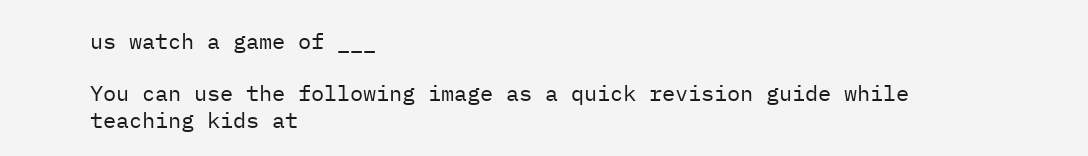us watch a game of ___

You can use the following image as a quick revision guide while teaching kids at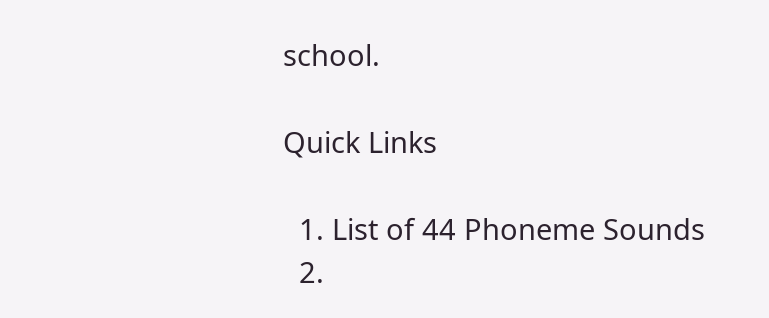school.

Quick Links

  1. List of 44 Phoneme Sounds
  2.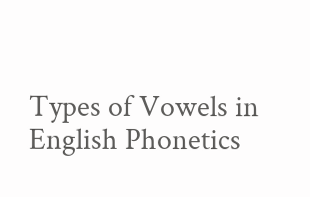Types of Vowels in English Phonetics